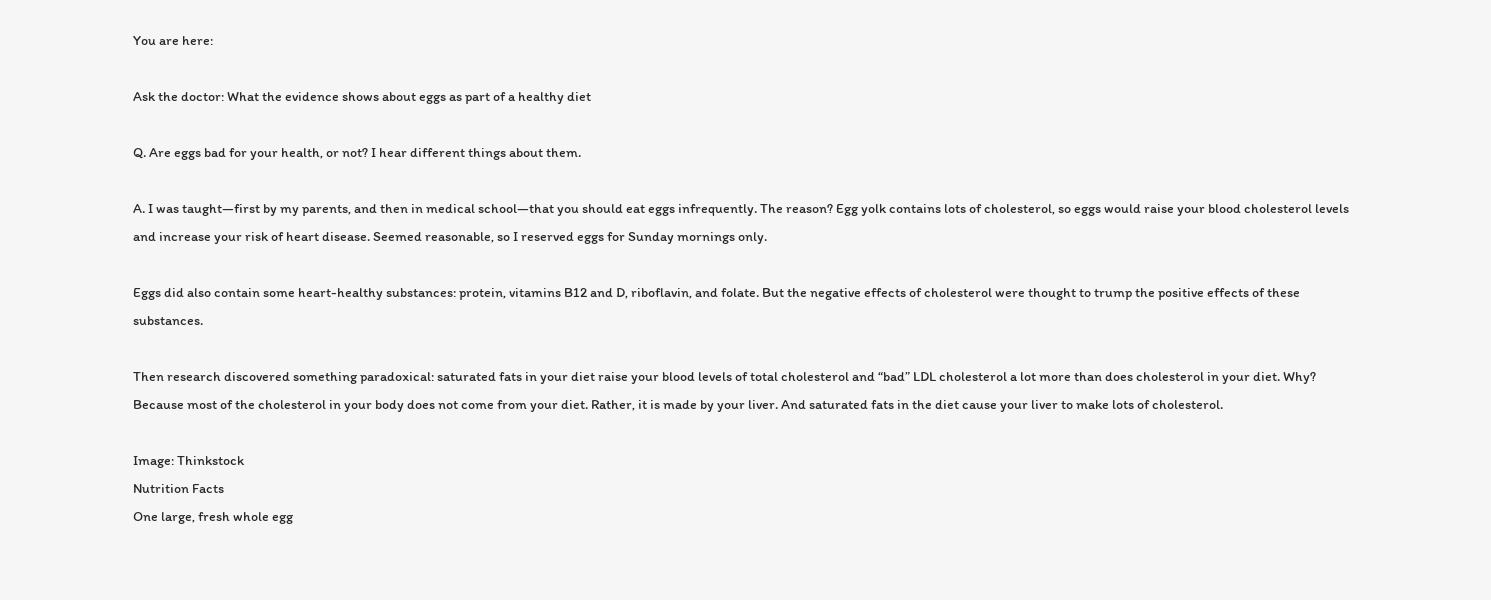You are here:

Ask the doctor: What the evidence shows about eggs as part of a healthy diet

Q. Are eggs bad for your health, or not? I hear different things about them.

A. I was taught—first by my parents, and then in medical school—that you should eat eggs infrequently. The reason? Egg yolk contains lots of cholesterol, so eggs would raise your blood cholesterol levels and increase your risk of heart disease. Seemed reasonable, so I reserved eggs for Sunday mornings only.

Eggs did also contain some heart-healthy substances: protein, vitamins B12 and D, riboflavin, and folate. But the negative effects of cholesterol were thought to trump the positive effects of these substances.

Then research discovered something paradoxical: saturated fats in your diet raise your blood levels of total cholesterol and “bad” LDL cholesterol a lot more than does cholesterol in your diet. Why? Because most of the cholesterol in your body does not come from your diet. Rather, it is made by your liver. And saturated fats in the diet cause your liver to make lots of cholesterol.

Image: Thinkstock
Nutrition Facts
One large, fresh whole egg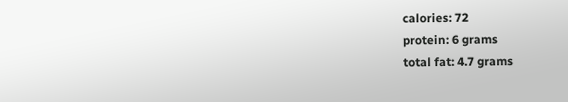calories: 72
protein: 6 grams
total fat: 4.7 grams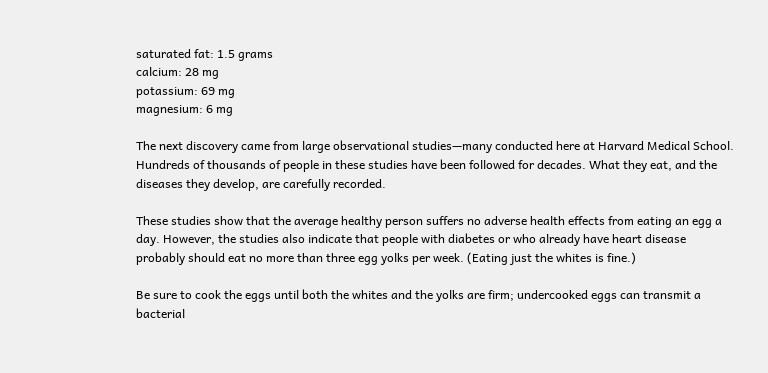saturated fat: 1.5 grams
calcium: 28 mg
potassium: 69 mg
magnesium: 6 mg

The next discovery came from large observational studies—many conducted here at Harvard Medical School. Hundreds of thousands of people in these studies have been followed for decades. What they eat, and the diseases they develop, are carefully recorded.

These studies show that the average healthy person suffers no adverse health effects from eating an egg a day. However, the studies also indicate that people with diabetes or who already have heart disease probably should eat no more than three egg yolks per week. (Eating just the whites is fine.)

Be sure to cook the eggs until both the whites and the yolks are firm; undercooked eggs can transmit a bacterial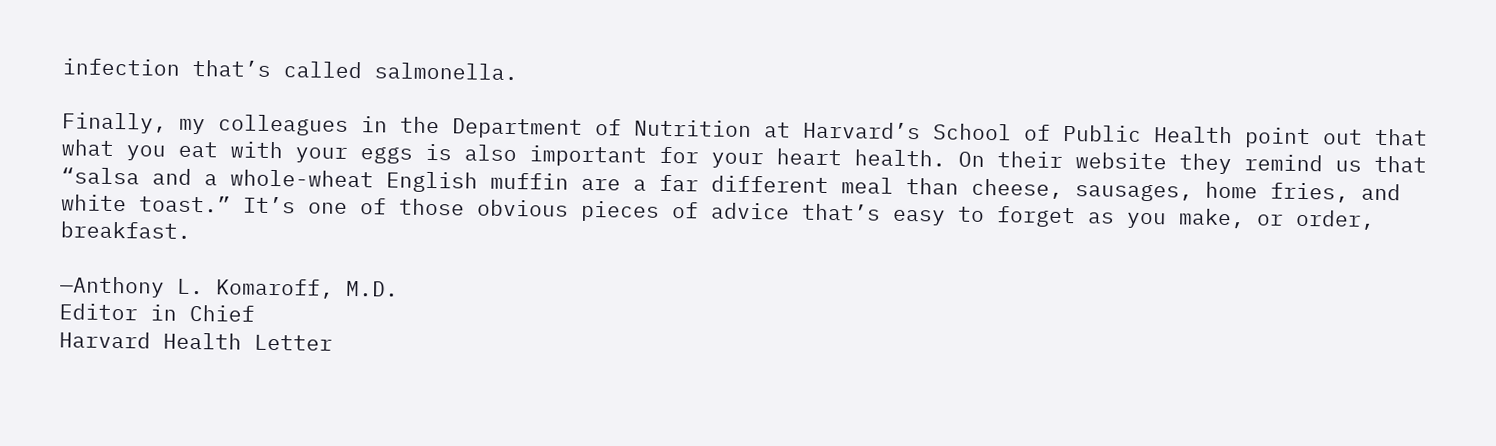infection that’s called salmonella.

Finally, my colleagues in the Department of Nutrition at Harvard’s School of Public Health point out that what you eat with your eggs is also important for your heart health. On their website they remind us that “salsa and a whole-wheat English muffin are a far different meal than cheese, sausages, home fries, and white toast.” It’s one of those obvious pieces of advice that’s easy to forget as you make, or order, breakfast.

—Anthony L. Komaroff, M.D.
Editor in Chief
Harvard Health Letter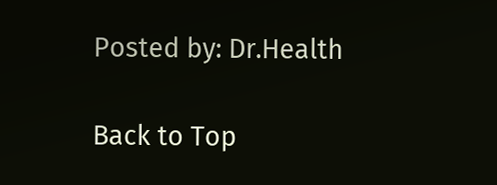Posted by: Dr.Health

Back to Top